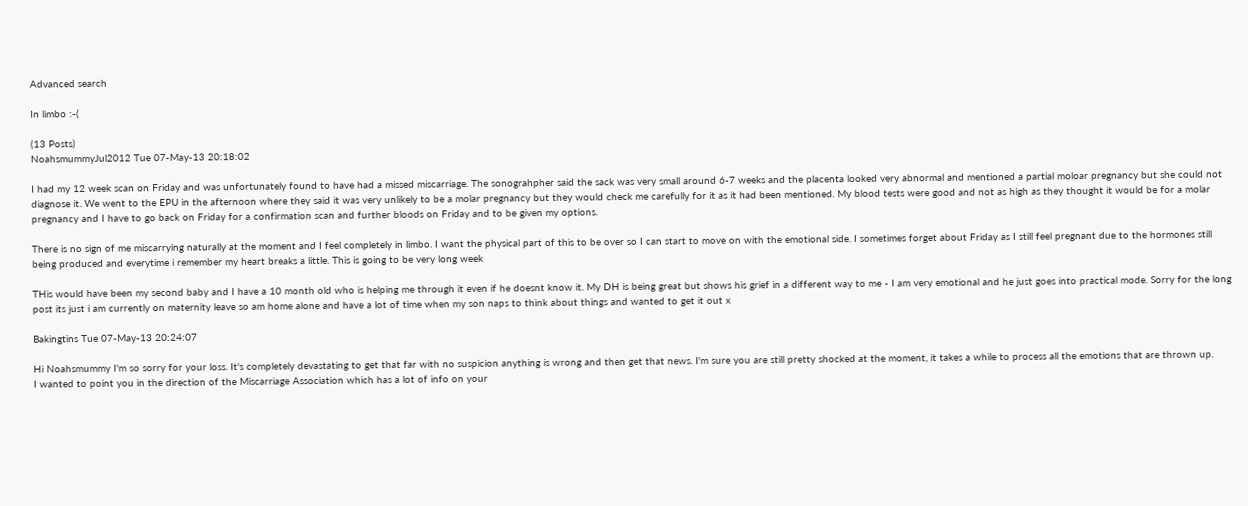Advanced search

In limbo :-(

(13 Posts)
NoahsmummyJul2012 Tue 07-May-13 20:18:02

I had my 12 week scan on Friday and was unfortunately found to have had a missed miscarriage. The sonograhpher said the sack was very small around 6-7 weeks and the placenta looked very abnormal and mentioned a partial moloar pregnancy but she could not diagnose it. We went to the EPU in the afternoon where they said it was very unlikely to be a molar pregnancy but they would check me carefully for it as it had been mentioned. My blood tests were good and not as high as they thought it would be for a molar pregnancy and I have to go back on Friday for a confirmation scan and further bloods on Friday and to be given my options.

There is no sign of me miscarrying naturally at the moment and I feel completely in limbo. I want the physical part of this to be over so I can start to move on with the emotional side. I sometimes forget about Friday as I still feel pregnant due to the hormones still being produced and everytime i remember my heart breaks a little. This is going to be very long week

THis would have been my second baby and I have a 10 month old who is helping me through it even if he doesnt know it. My DH is being great but shows his grief in a different way to me - I am very emotional and he just goes into practical mode. Sorry for the long post its just i am currently on maternity leave so am home alone and have a lot of time when my son naps to think about things and wanted to get it out x

Bakingtins Tue 07-May-13 20:24:07

Hi Noahsmummy I'm so sorry for your loss. It's completely devastating to get that far with no suspicion anything is wrong and then get that news. I'm sure you are still pretty shocked at the moment, it takes a while to process all the emotions that are thrown up.
I wanted to point you in the direction of the Miscarriage Association which has a lot of info on your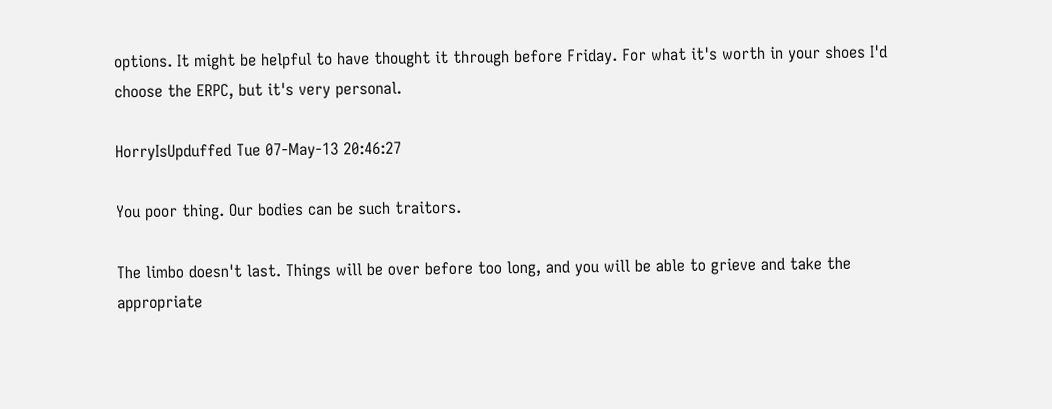options. It might be helpful to have thought it through before Friday. For what it's worth in your shoes I'd choose the ERPC, but it's very personal.

HorryIsUpduffed Tue 07-May-13 20:46:27

You poor thing. Our bodies can be such traitors.

The limbo doesn't last. Things will be over before too long, and you will be able to grieve and take the appropriate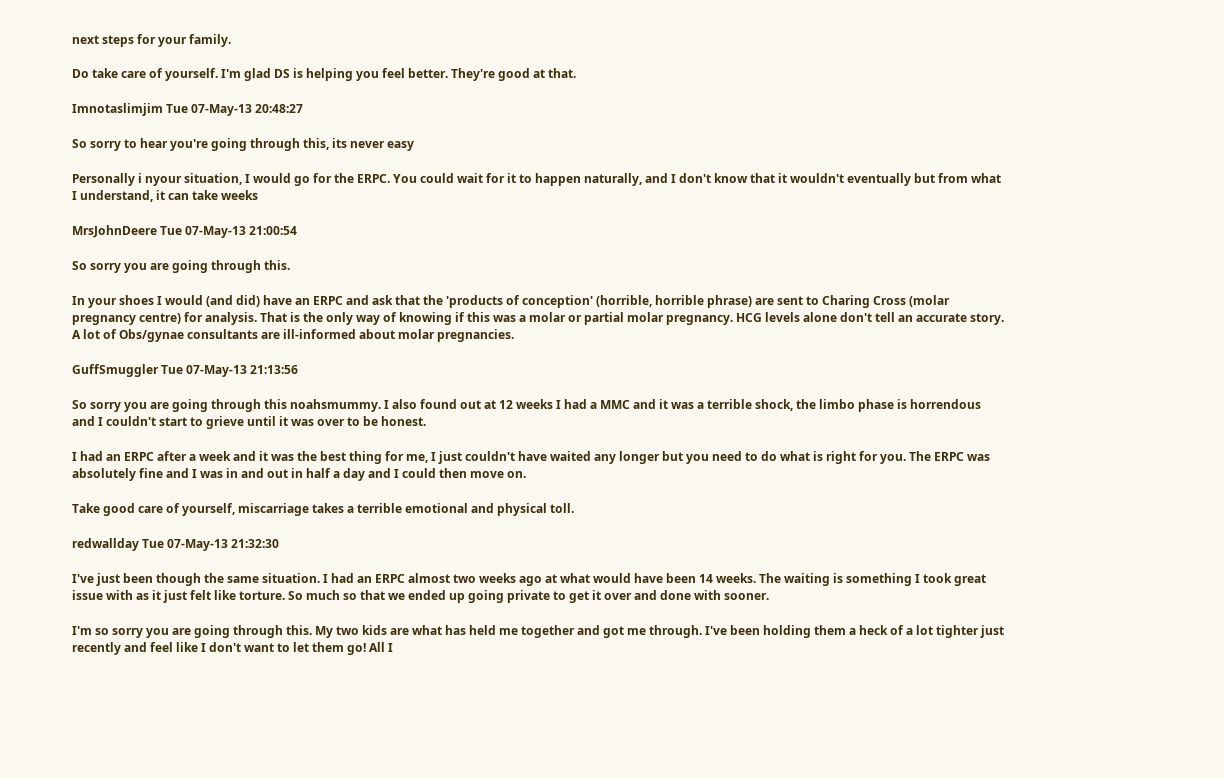next steps for your family.

Do take care of yourself. I'm glad DS is helping you feel better. They're good at that.

Imnotaslimjim Tue 07-May-13 20:48:27

So sorry to hear you're going through this, its never easy

Personally i nyour situation, I would go for the ERPC. You could wait for it to happen naturally, and I don't know that it wouldn't eventually but from what I understand, it can take weeks

MrsJohnDeere Tue 07-May-13 21:00:54

So sorry you are going through this.

In your shoes I would (and did) have an ERPC and ask that the 'products of conception' (horrible, horrible phrase) are sent to Charing Cross (molar pregnancy centre) for analysis. That is the only way of knowing if this was a molar or partial molar pregnancy. HCG levels alone don't tell an accurate story. A lot of Obs/gynae consultants are ill-informed about molar pregnancies.

GuffSmuggler Tue 07-May-13 21:13:56

So sorry you are going through this noahsmummy. I also found out at 12 weeks I had a MMC and it was a terrible shock, the limbo phase is horrendous and I couldn't start to grieve until it was over to be honest.

I had an ERPC after a week and it was the best thing for me, I just couldn't have waited any longer but you need to do what is right for you. The ERPC was absolutely fine and I was in and out in half a day and I could then move on.

Take good care of yourself, miscarriage takes a terrible emotional and physical toll.

redwallday Tue 07-May-13 21:32:30

I've just been though the same situation. I had an ERPC almost two weeks ago at what would have been 14 weeks. The waiting is something I took great issue with as it just felt like torture. So much so that we ended up going private to get it over and done with sooner.

I'm so sorry you are going through this. My two kids are what has held me together and got me through. I've been holding them a heck of a lot tighter just recently and feel like I don't want to let them go! All I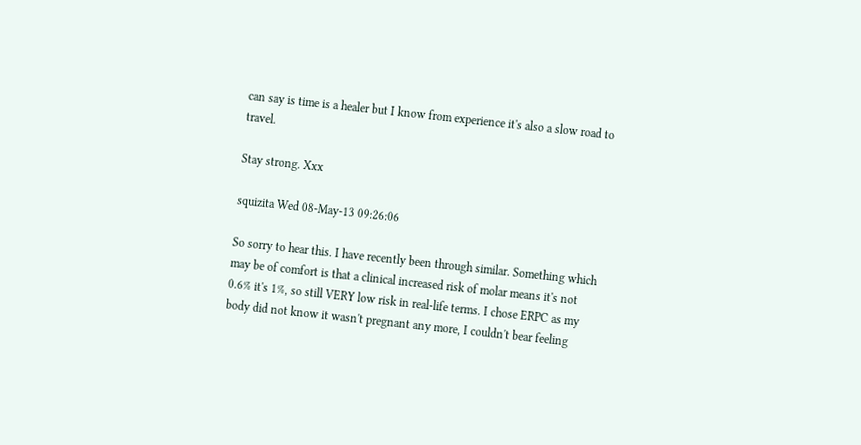can say is time is a healer but I know from experience it's also a slow road to travel.

Stay strong. Xxx

squizita Wed 08-May-13 09:26:06

So sorry to hear this. I have recently been through similar. Something which may be of comfort is that a clinical increased risk of molar means it's not 0.6% it's 1%, so still VERY low risk in real-life terms. I chose ERPC as my body did not know it wasn't pregnant any more, I couldn't bear feeling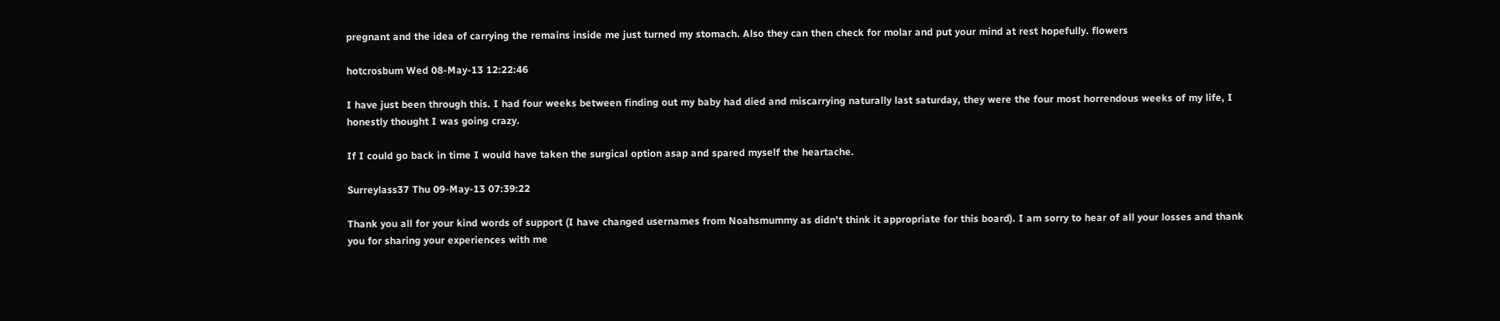pregnant and the idea of carrying the remains inside me just turned my stomach. Also they can then check for molar and put your mind at rest hopefully. flowers

hotcrosbum Wed 08-May-13 12:22:46

I have just been through this. I had four weeks between finding out my baby had died and miscarrying naturally last saturday, they were the four most horrendous weeks of my life, I honestly thought I was going crazy.

If I could go back in time I would have taken the surgical option asap and spared myself the heartache.

Surreylass37 Thu 09-May-13 07:39:22

Thank you all for your kind words of support (I have changed usernames from Noahsmummy as didn't think it appropriate for this board). I am sorry to hear of all your losses and thank you for sharing your experiences with me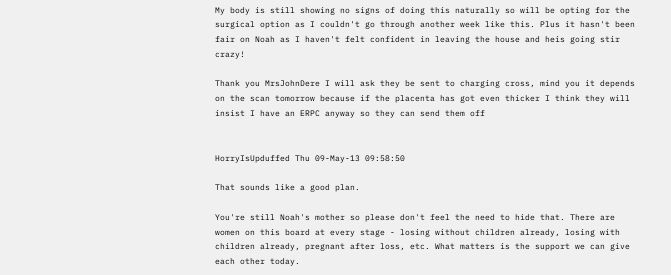My body is still showing no signs of doing this naturally so will be opting for the surgical option as I couldn't go through another week like this. Plus it hasn't been fair on Noah as I haven't felt confident in leaving the house and heis going stir crazy!

Thank you MrsJohnDere I will ask they be sent to charging cross, mind you it depends on the scan tomorrow because if the placenta has got even thicker I think they will insist I have an ERPC anyway so they can send them off


HorryIsUpduffed Thu 09-May-13 09:58:50

That sounds like a good plan.

You're still Noah's mother so please don't feel the need to hide that. There are women on this board at every stage - losing without children already, losing with children already, pregnant after loss, etc. What matters is the support we can give each other today.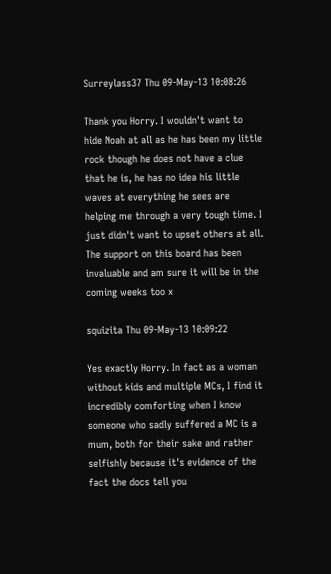Surreylass37 Thu 09-May-13 10:08:26

Thank you Horry. I wouldn't want to hide Noah at all as he has been my little rock though he does not have a clue that he is, he has no idea his little waves at everything he sees are helping me through a very tough time. I just didn't want to upset others at all. The support on this board has been invaluable and am sure it will be in the coming weeks too x

squizita Thu 09-May-13 10:09:22

Yes exactly Horry. In fact as a woman without kids and multiple MCs, I find it incredibly comforting when I know someone who sadly suffered a MC is a mum, both for their sake and rather selfishly because it's evidence of the fact the docs tell you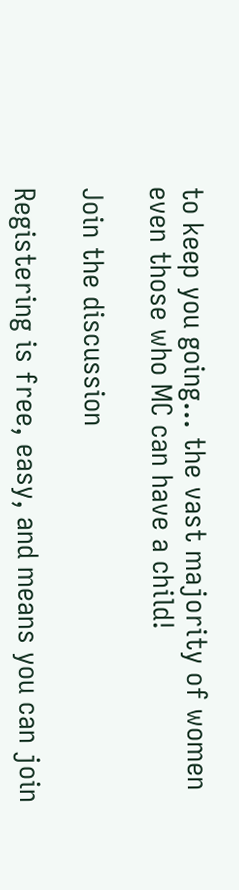to keep you going... the vast majority of women even those who MC can have a child!

Join the discussion

Registering is free, easy, and means you can join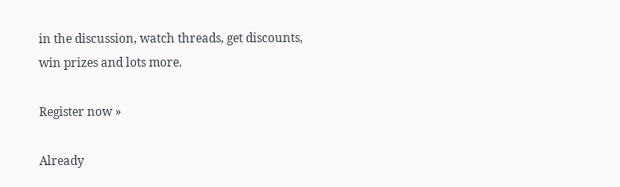in the discussion, watch threads, get discounts, win prizes and lots more.

Register now »

Already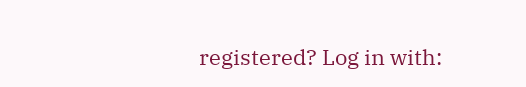registered? Log in with: